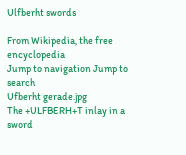Ulfberht swords

From Wikipedia, the free encyclopedia
Jump to navigation Jump to search
Ufberht gerade.jpg
The +ULFBERH+T inlay in a sword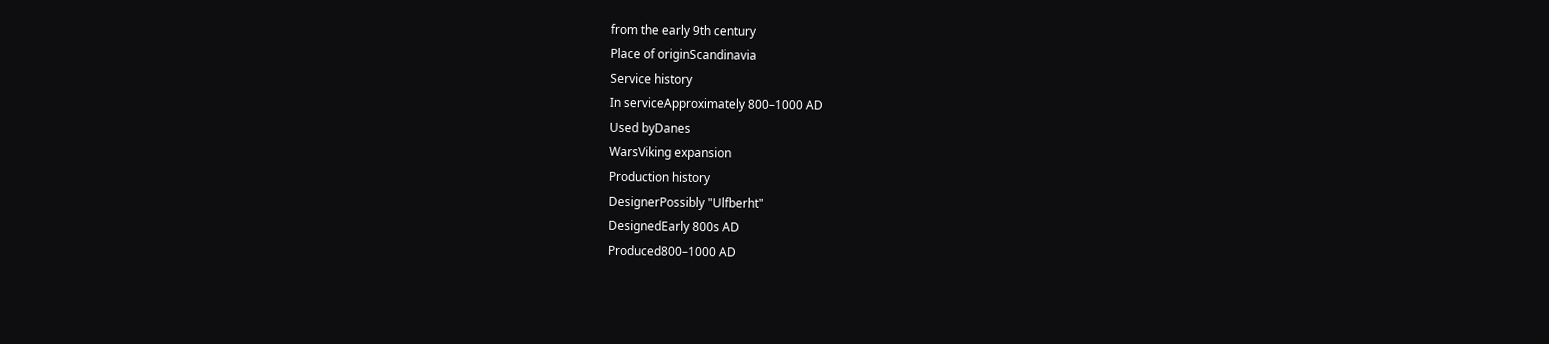from the early 9th century
Place of originScandinavia
Service history
In serviceApproximately 800–1000 AD
Used byDanes
WarsViking expansion
Production history
DesignerPossibly "Ulfberht"
DesignedEarly 800s AD
Produced800–1000 AD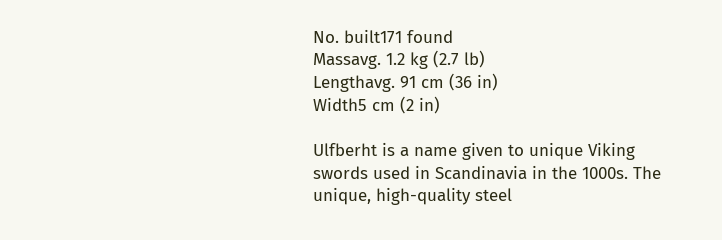No. built171 found
Massavg. 1.2 kg (2.7 lb)
Lengthavg. 91 cm (36 in)
Width5 cm (2 in)

Ulfberht is a name given to unique Viking swords used in Scandinavia in the 1000s. The unique, high-quality steel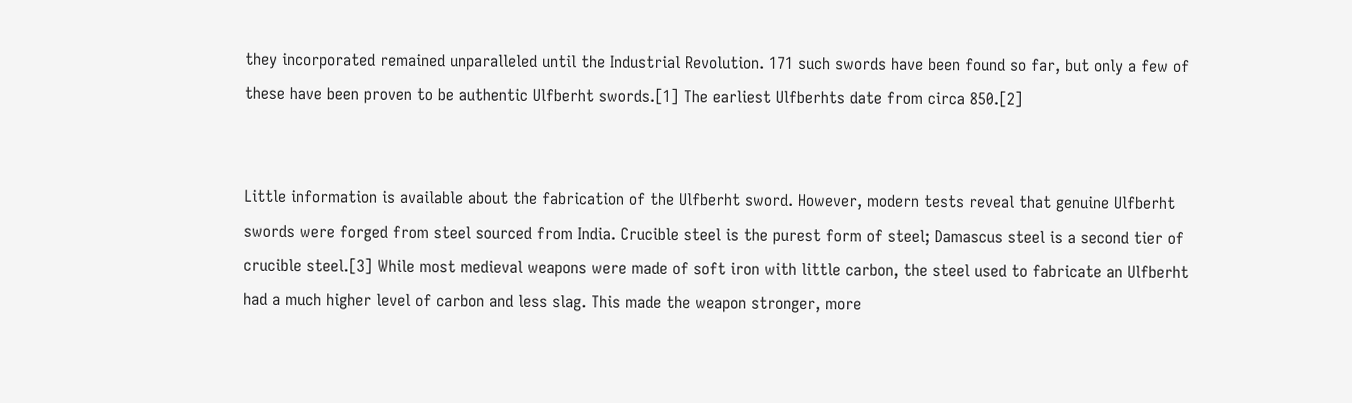they incorporated remained unparalleled until the Industrial Revolution. 171 such swords have been found so far, but only a few of these have been proven to be authentic Ulfberht swords.[1] The earliest Ulfberhts date from circa 850.[2]


Little information is available about the fabrication of the Ulfberht sword. However, modern tests reveal that genuine Ulfberht swords were forged from steel sourced from India. Crucible steel is the purest form of steel; Damascus steel is a second tier of crucible steel.[3] While most medieval weapons were made of soft iron with little carbon, the steel used to fabricate an Ulfberht had a much higher level of carbon and less slag. This made the weapon stronger, more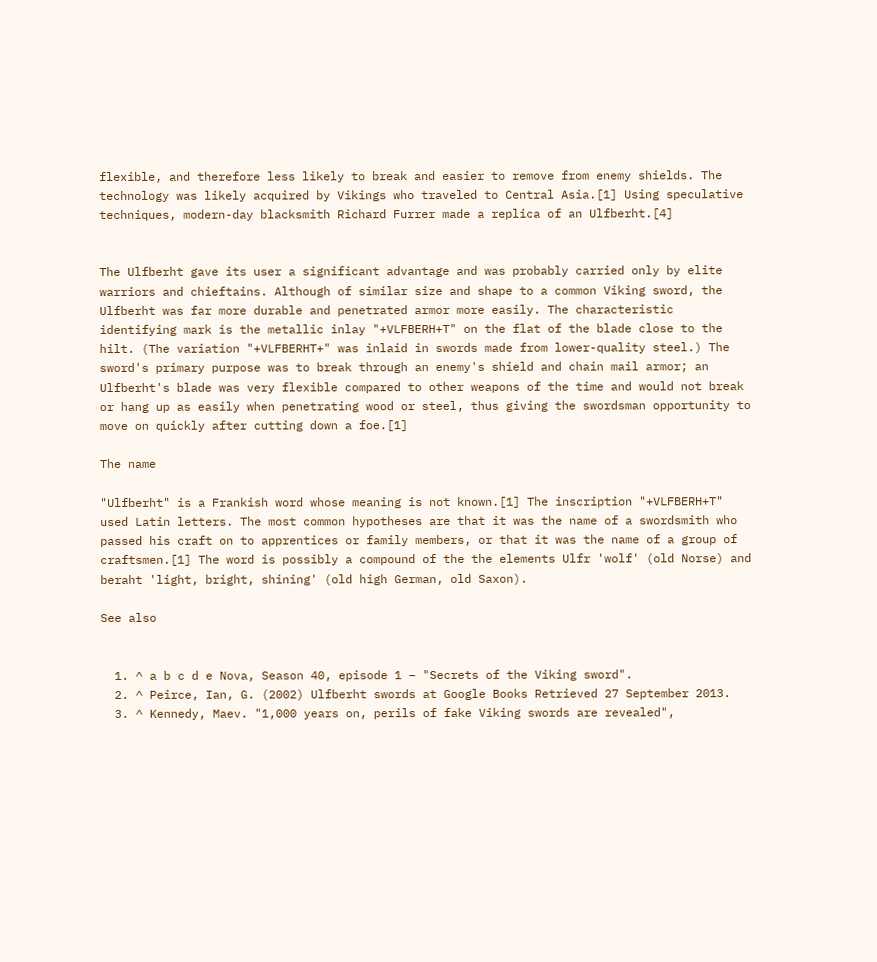flexible, and therefore less likely to break and easier to remove from enemy shields. The technology was likely acquired by Vikings who traveled to Central Asia.[1] Using speculative techniques, modern-day blacksmith Richard Furrer made a replica of an Ulfberht.[4]


The Ulfberht gave its user a significant advantage and was probably carried only by elite warriors and chieftains. Although of similar size and shape to a common Viking sword, the Ulfberht was far more durable and penetrated armor more easily. The characteristic identifying mark is the metallic inlay "+VLFBERH+T" on the flat of the blade close to the hilt. (The variation "+VLFBERHT+" was inlaid in swords made from lower-quality steel.) The sword's primary purpose was to break through an enemy's shield and chain mail armor; an Ulfberht's blade was very flexible compared to other weapons of the time and would not break or hang up as easily when penetrating wood or steel, thus giving the swordsman opportunity to move on quickly after cutting down a foe.[1]

The name

"Ulfberht" is a Frankish word whose meaning is not known.[1] The inscription "+VLFBERH+T" used Latin letters. The most common hypotheses are that it was the name of a swordsmith who passed his craft on to apprentices or family members, or that it was the name of a group of craftsmen.[1] The word is possibly a compound of the the elements Ulfr 'wolf' (old Norse) and beraht 'light, bright, shining' (old high German, old Saxon).

See also


  1. ^ a b c d e Nova, Season 40, episode 1 – "Secrets of the Viking sword".
  2. ^ Peirce, Ian, G. (2002) Ulfberht swords at Google Books Retrieved 27 September 2013.
  3. ^ Kennedy, Maev. "1,000 years on, perils of fake Viking swords are revealed",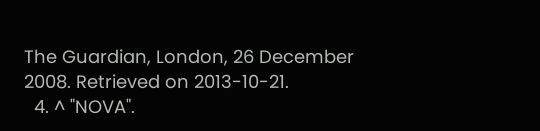The Guardian, London, 26 December 2008. Retrieved on 2013-10-21.
  4. ^ "NOVA".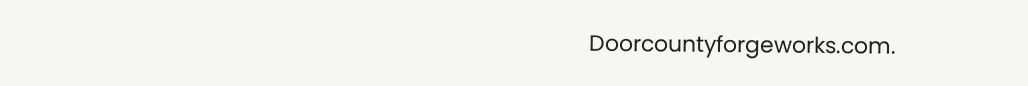Doorcountyforgeworks.com.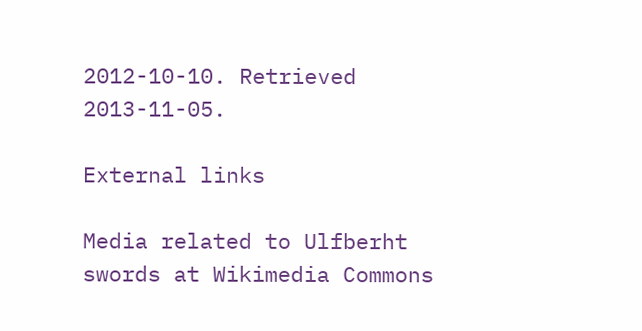2012-10-10. Retrieved 2013-11-05.

External links

Media related to Ulfberht swords at Wikimedia Commons